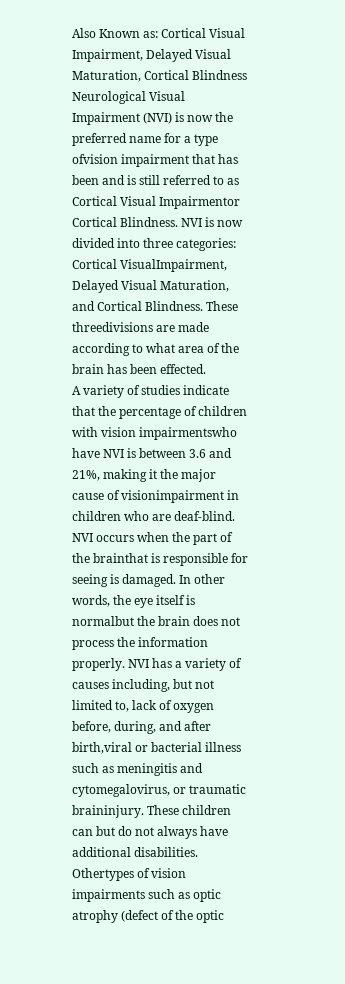Also Known as: Cortical Visual Impairment, Delayed Visual Maturation, Cortical Blindness Neurological Visual Impairment (NVI) is now the preferred name for a type ofvision impairment that has been and is still referred to as Cortical Visual Impairmentor Cortical Blindness. NVI is now divided into three categories: Cortical VisualImpairment, Delayed Visual Maturation, and Cortical Blindness. These threedivisions are made according to what area of the brain has been effected.
A variety of studies indicate that the percentage of children with vision impairmentswho have NVI is between 3.6 and 21%, making it the major cause of visionimpairment in children who are deaf-blind. NVI occurs when the part of the brainthat is responsible for seeing is damaged. In other words, the eye itself is normalbut the brain does not process the information properly. NVI has a variety of causes including, but not limited to, lack of oxygen before, during, and after birth,viral or bacterial illness such as meningitis and cytomegalovirus, or traumatic braininjury. These children can but do not always have additional disabilities. Othertypes of vision impairments such as optic atrophy (defect of the optic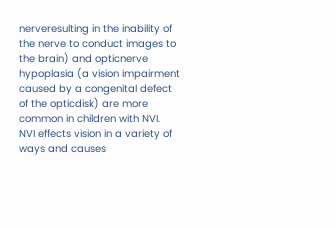nerveresulting in the inability of the nerve to conduct images to the brain) and opticnerve hypoplasia (a vision impairment caused by a congenital defect of the opticdisk) are more common in children with NVI.
NVI effects vision in a variety of ways and causes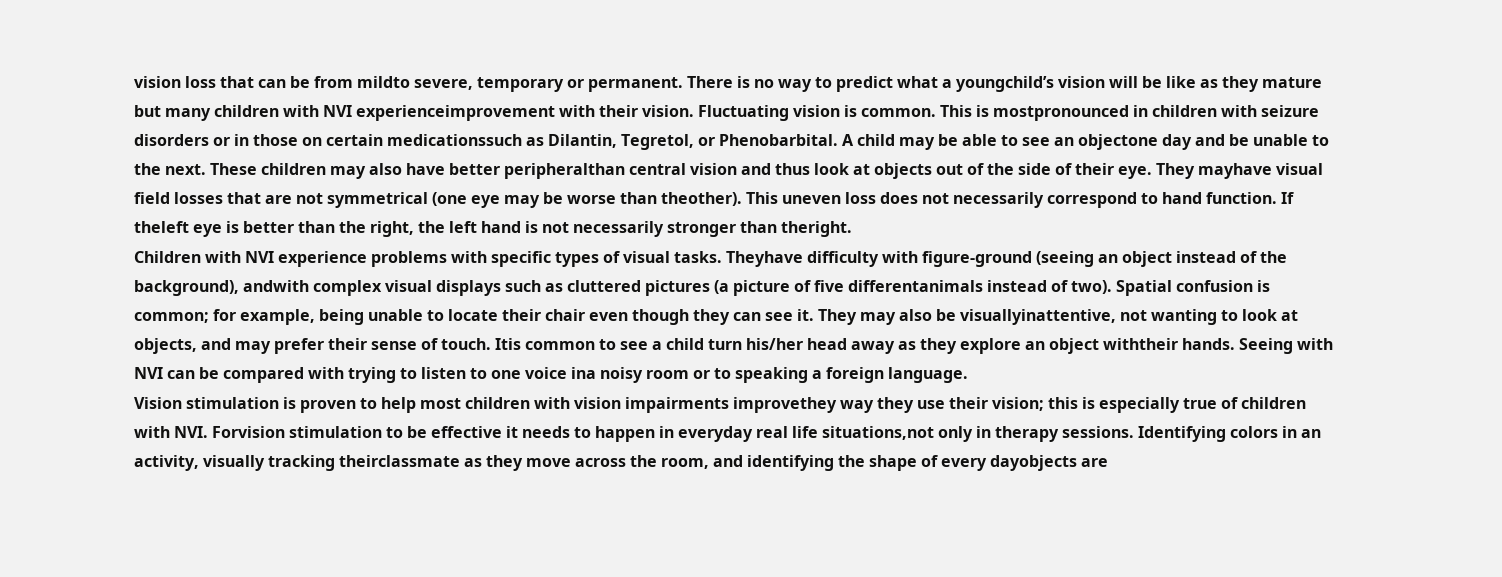vision loss that can be from mildto severe, temporary or permanent. There is no way to predict what a youngchild’s vision will be like as they mature but many children with NVI experienceimprovement with their vision. Fluctuating vision is common. This is mostpronounced in children with seizure disorders or in those on certain medicationssuch as Dilantin, Tegretol, or Phenobarbital. A child may be able to see an objectone day and be unable to the next. These children may also have better peripheralthan central vision and thus look at objects out of the side of their eye. They mayhave visual field losses that are not symmetrical (one eye may be worse than theother). This uneven loss does not necessarily correspond to hand function. If theleft eye is better than the right, the left hand is not necessarily stronger than theright.
Children with NVI experience problems with specific types of visual tasks. Theyhave difficulty with figure-ground (seeing an object instead of the background), andwith complex visual displays such as cluttered pictures (a picture of five differentanimals instead of two). Spatial confusion is common; for example, being unable to locate their chair even though they can see it. They may also be visuallyinattentive, not wanting to look at objects, and may prefer their sense of touch. Itis common to see a child turn his/her head away as they explore an object withtheir hands. Seeing with NVI can be compared with trying to listen to one voice ina noisy room or to speaking a foreign language.
Vision stimulation is proven to help most children with vision impairments improvethey way they use their vision; this is especially true of children with NVI. Forvision stimulation to be effective it needs to happen in everyday real life situations,not only in therapy sessions. Identifying colors in an activity, visually tracking theirclassmate as they move across the room, and identifying the shape of every dayobjects are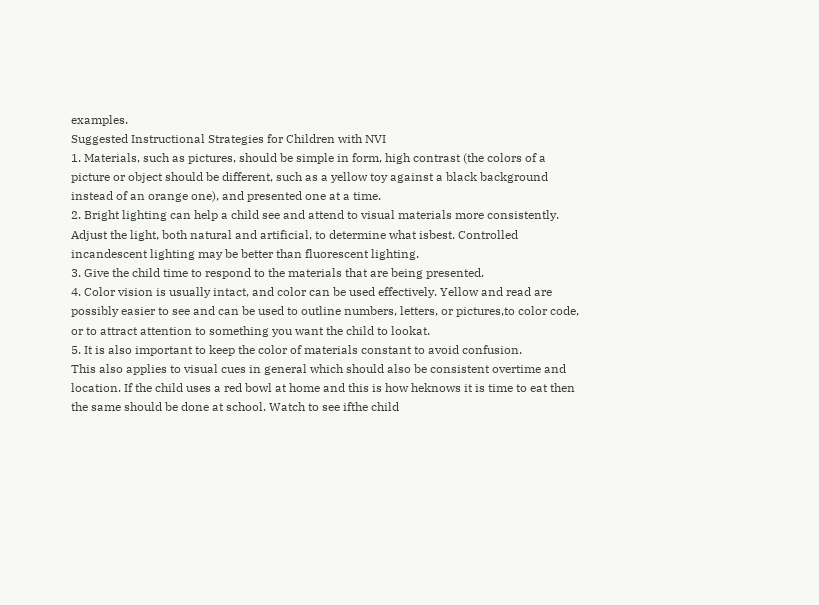examples.
Suggested Instructional Strategies for Children with NVI
1. Materials, such as pictures, should be simple in form, high contrast (the colors of a picture or object should be different, such as a yellow toy against a black background instead of an orange one), and presented one at a time.
2. Bright lighting can help a child see and attend to visual materials more consistently. Adjust the light, both natural and artificial, to determine what isbest. Controlled incandescent lighting may be better than fluorescent lighting.
3. Give the child time to respond to the materials that are being presented.
4. Color vision is usually intact, and color can be used effectively. Yellow and read are possibly easier to see and can be used to outline numbers, letters, or pictures,to color code, or to attract attention to something you want the child to lookat.
5. It is also important to keep the color of materials constant to avoid confusion.
This also applies to visual cues in general which should also be consistent overtime and location. If the child uses a red bowl at home and this is how heknows it is time to eat then the same should be done at school. Watch to see ifthe child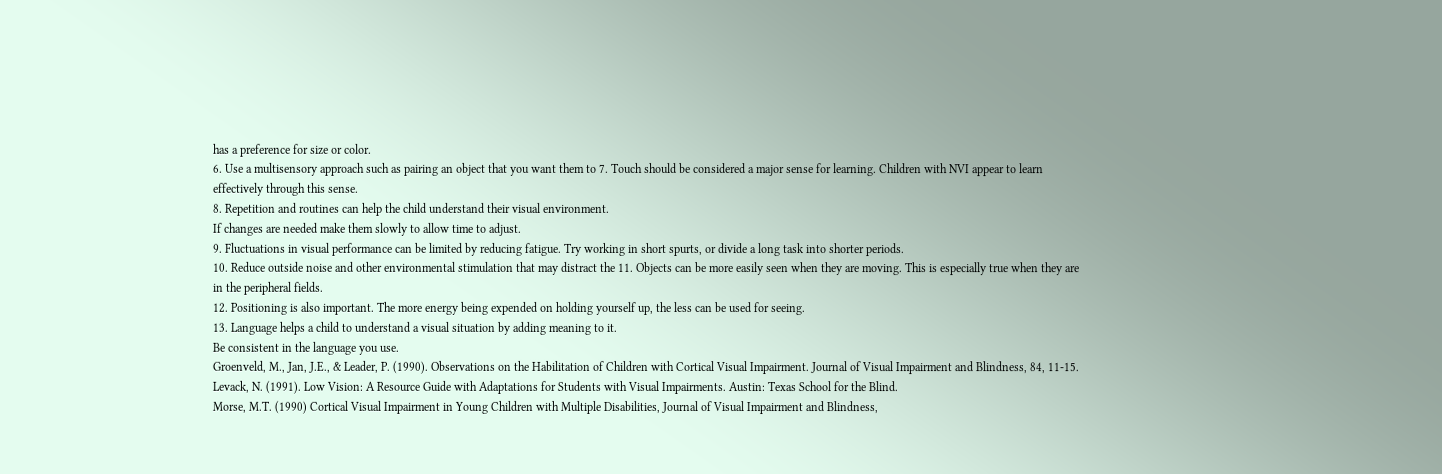has a preference for size or color.
6. Use a multisensory approach such as pairing an object that you want them to 7. Touch should be considered a major sense for learning. Children with NVI appear to learn effectively through this sense.
8. Repetition and routines can help the child understand their visual environment.
If changes are needed make them slowly to allow time to adjust.
9. Fluctuations in visual performance can be limited by reducing fatigue. Try working in short spurts, or divide a long task into shorter periods.
10. Reduce outside noise and other environmental stimulation that may distract the 11. Objects can be more easily seen when they are moving. This is especially true when they are in the peripheral fields.
12. Positioning is also important. The more energy being expended on holding yourself up, the less can be used for seeing.
13. Language helps a child to understand a visual situation by adding meaning to it.
Be consistent in the language you use.
Groenveld, M., Jan, J.E., & Leader, P. (1990). Observations on the Habilitation of Children with Cortical Visual Impairment. Journal of Visual Impairment and Blindness, 84, 11-15.
Levack, N. (1991). Low Vision: A Resource Guide with Adaptations for Students with Visual Impairments. Austin: Texas School for the Blind.
Morse, M.T. (1990) Cortical Visual Impairment in Young Children with Multiple Disabilities, Journal of Visual Impairment and Blindness,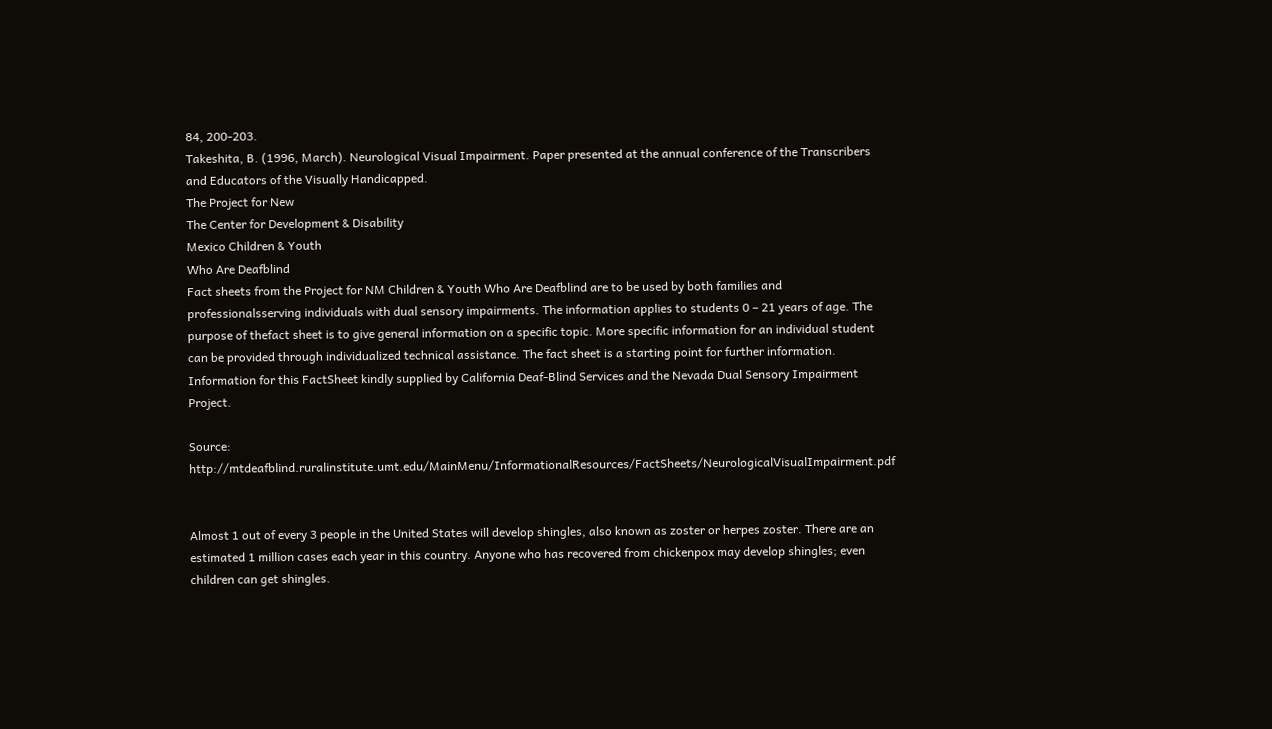84, 200-203.
Takeshita, B. (1996, March). Neurological Visual Impairment. Paper presented at the annual conference of the Transcribers and Educators of the Visually Handicapped.
The Project for New
The Center for Development & Disability
Mexico Children & Youth
Who Are Deafblind
Fact sheets from the Project for NM Children & Youth Who Are Deafblind are to be used by both families and professionalsserving individuals with dual sensory impairments. The information applies to students 0 – 21 years of age. The purpose of thefact sheet is to give general information on a specific topic. More specific information for an individual student can be provided through individualized technical assistance. The fact sheet is a starting point for further information. Information for this FactSheet kindly supplied by California Deaf-Blind Services and the Nevada Dual Sensory Impairment Project.

Source: http://mtdeafblind.ruralinstitute.umt.edu/MainMenu/InformationalResources/FactSheets/NeurologicalVisualImpairment.pdf


Almost 1 out of every 3 people in the United States will develop shingles, also known as zoster or herpes zoster. There are an estimated 1 million cases each year in this country. Anyone who has recovered from chickenpox may develop shingles; even children can get shingles.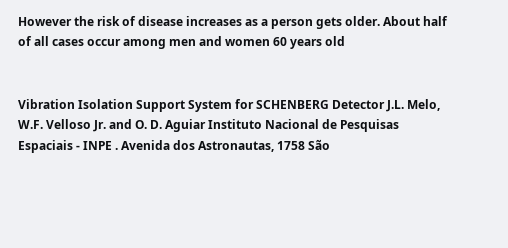However the risk of disease increases as a person gets older. About half of all cases occur among men and women 60 years old


Vibration Isolation Support System for SCHENBERG Detector J.L. Melo, W.F. Velloso Jr. and O. D. Aguiar Instituto Nacional de Pesquisas Espaciais - INPE . Avenida dos Astronautas, 1758 São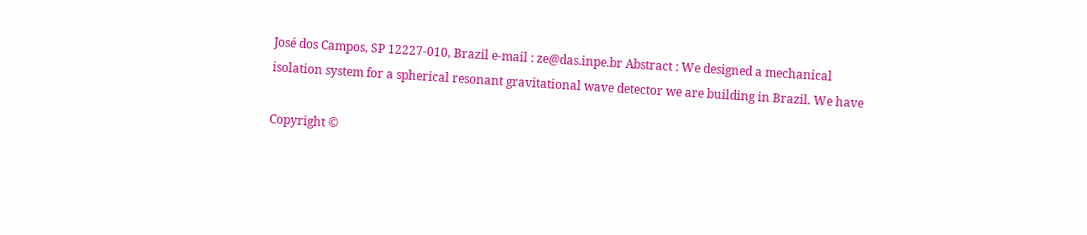José dos Campos, SP 12227-010, Brazil e-mail : ze@das.inpe.br Abstract : We designed a mechanical isolation system for a spherical resonant gravitational wave detector we are building in Brazil. We have

Copyright ©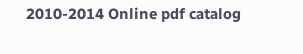2010-2014 Online pdf catalog